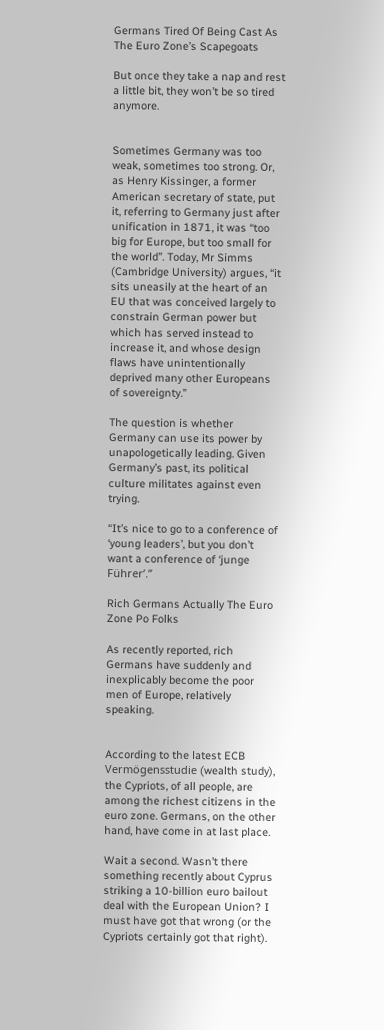Germans Tired Of Being Cast As The Euro Zone’s Scapegoats

But once they take a nap and rest a little bit, they won’t be so tired anymore.


Sometimes Germany was too weak, sometimes too strong. Or, as Henry Kissinger, a former American secretary of state, put it, referring to Germany just after unification in 1871, it was “too big for Europe, but too small for the world”. Today, Mr Simms (Cambridge University) argues, “it sits uneasily at the heart of an EU that was conceived largely to constrain German power but which has served instead to increase it, and whose design flaws have unintentionally deprived many other Europeans of sovereignty.”

The question is whether Germany can use its power by unapologetically leading. Given Germany’s past, its political culture militates against even trying.

“It’s nice to go to a conference of ‘young leaders’, but you don’t want a conference of ‘junge Führer’.”

Rich Germans Actually The Euro Zone Po Folks

As recently reported, rich Germans have suddenly and inexplicably become the poor men of Europe, relatively speaking.


According to the latest ECB Vermögensstudie (wealth study), the Cypriots, of all people, are among the richest citizens in the euro zone. Germans, on the other hand, have come in at last place.

Wait a second. Wasn’t there something recently about Cyprus striking a 10-billion euro bailout deal with the European Union? I must have got that wrong (or the Cypriots certainly got that right).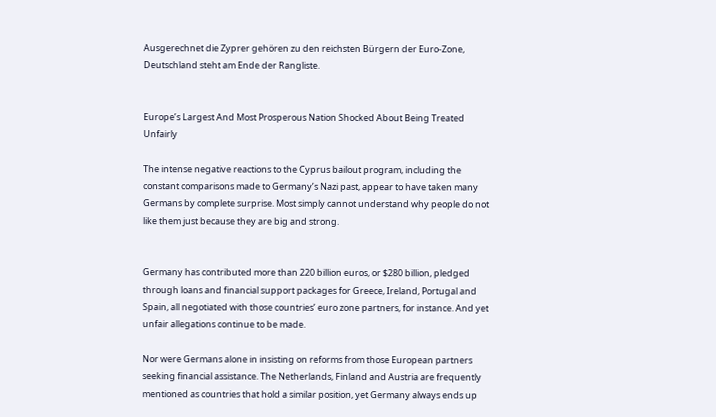Ausgerechnet die Zyprer gehören zu den reichsten Bürgern der Euro-Zone, Deutschland steht am Ende der Rangliste.


Europe’s Largest And Most Prosperous Nation Shocked About Being Treated Unfairly

The intense negative reactions to the Cyprus bailout program, including the constant comparisons made to Germany’s Nazi past, appear to have taken many Germans by complete surprise. Most simply cannot understand why people do not like them just because they are big and strong.


Germany has contributed more than 220 billion euros, or $280 billion, pledged through loans and financial support packages for Greece, Ireland, Portugal and Spain, all negotiated with those countries’ euro zone partners, for instance. And yet unfair allegations continue to be made.

Nor were Germans alone in insisting on reforms from those European partners seeking financial assistance. The Netherlands, Finland and Austria are frequently mentioned as countries that hold a similar position, yet Germany always ends up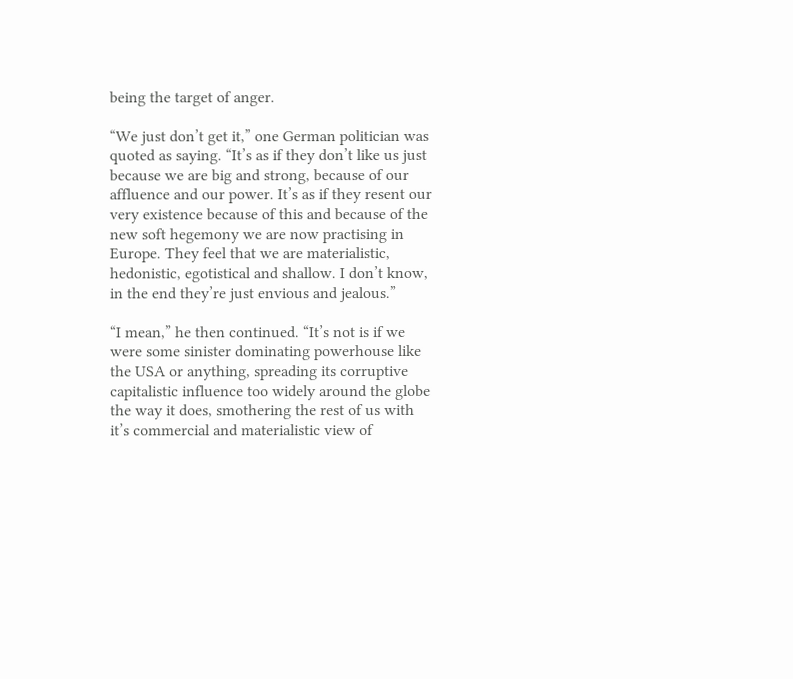being the target of anger.

“We just don’t get it,” one German politician was quoted as saying. “It’s as if they don’t like us just because we are big and strong, because of our affluence and our power. It’s as if they resent our very existence because of this and because of the new soft hegemony we are now practising in Europe. They feel that we are materialistic, hedonistic, egotistical and shallow. I don’t know, in the end they’re just envious and jealous.”

“I mean,” he then continued. “It’s not is if we were some sinister dominating powerhouse like the USA or anything, spreading its corruptive capitalistic influence too widely around the globe the way it does, smothering the rest of us with it’s commercial and materialistic view of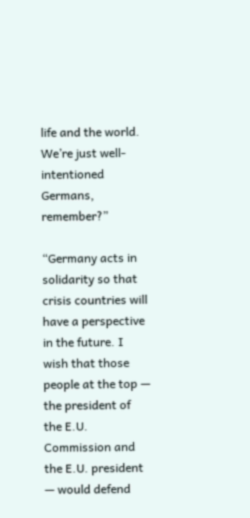life and the world. We’re just well-intentioned Germans, remember?”

“Germany acts in solidarity so that crisis countries will have a perspective in the future. I wish that those people at the top — the president of the E.U. Commission and the E.U. president — would defend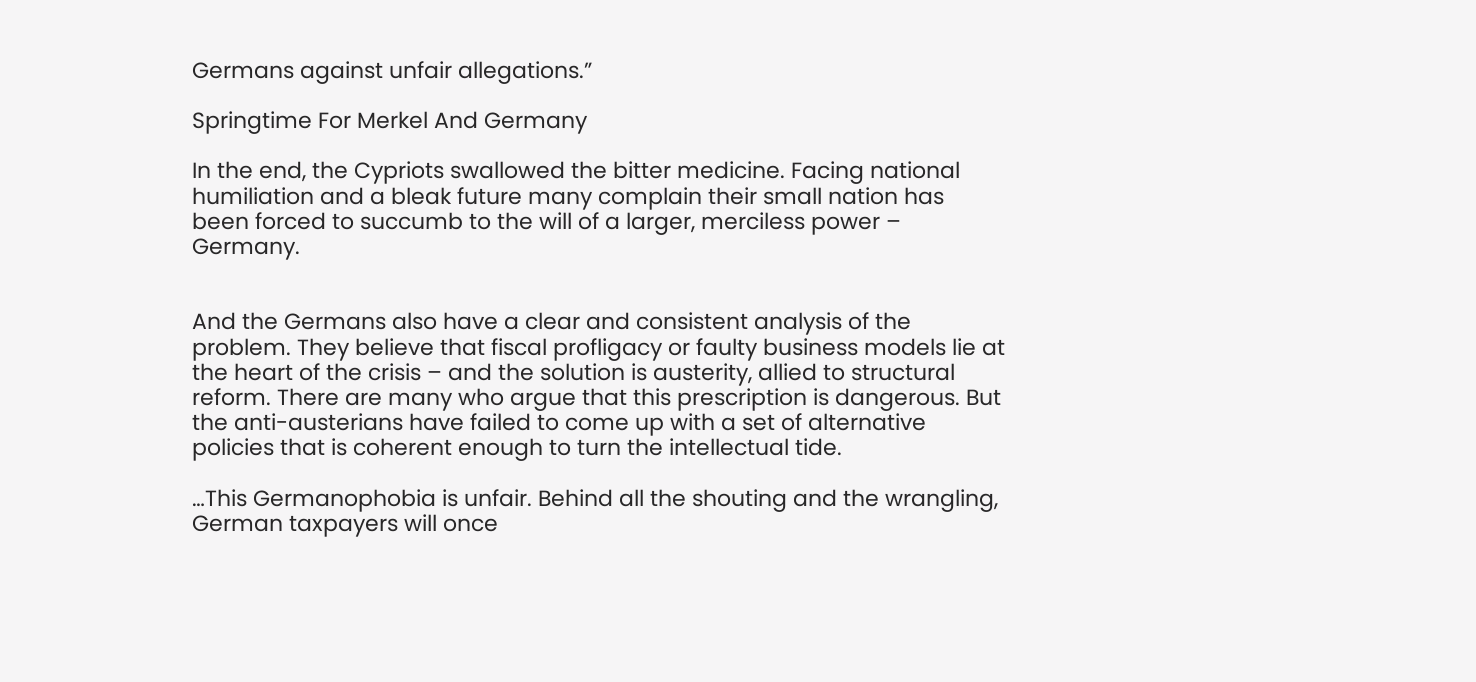Germans against unfair allegations.”

Springtime For Merkel And Germany

In the end, the Cypriots swallowed the bitter medicine. Facing national humiliation and a bleak future many complain their small nation has been forced to succumb to the will of a larger, merciless power – Germany.


And the Germans also have a clear and consistent analysis of the problem. They believe that fiscal profligacy or faulty business models lie at the heart of the crisis – and the solution is austerity, allied to structural reform. There are many who argue that this prescription is dangerous. But the anti-austerians have failed to come up with a set of alternative policies that is coherent enough to turn the intellectual tide.

…This Germanophobia is unfair. Behind all the shouting and the wrangling, German taxpayers will once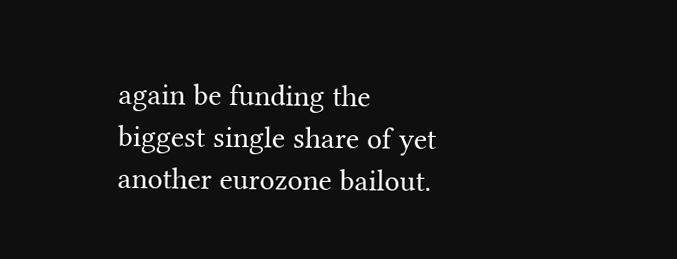again be funding the biggest single share of yet another eurozone bailout.